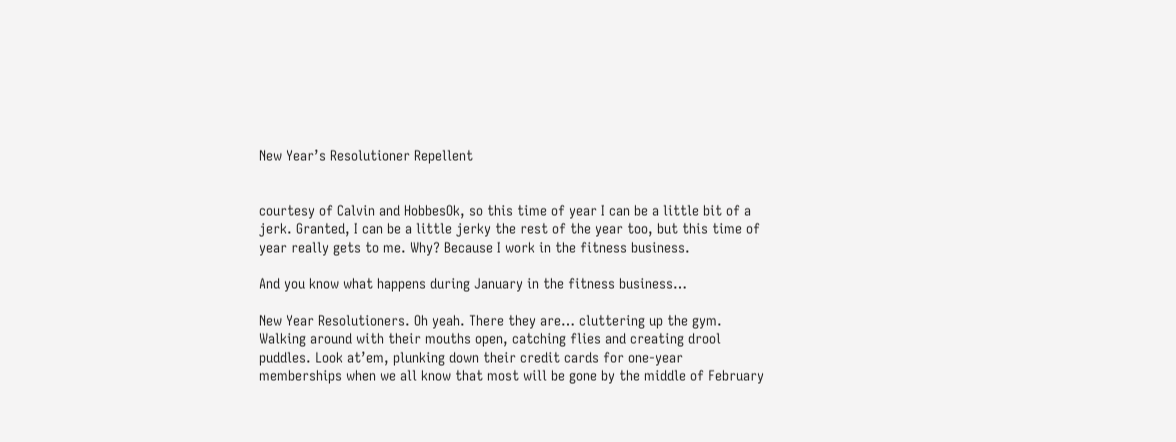New Year’s Resolutioner Repellent


courtesy of Calvin and HobbesOk, so this time of year I can be a little bit of a jerk. Granted, I can be a little jerky the rest of the year too, but this time of year really gets to me. Why? Because I work in the fitness business.

And you know what happens during January in the fitness business…

New Year Resolutioners. Oh yeah. There they are… cluttering up the gym. Walking around with their mouths open, catching flies and creating drool puddles. Look at’em, plunking down their credit cards for one-year memberships when we all know that most will be gone by the middle of February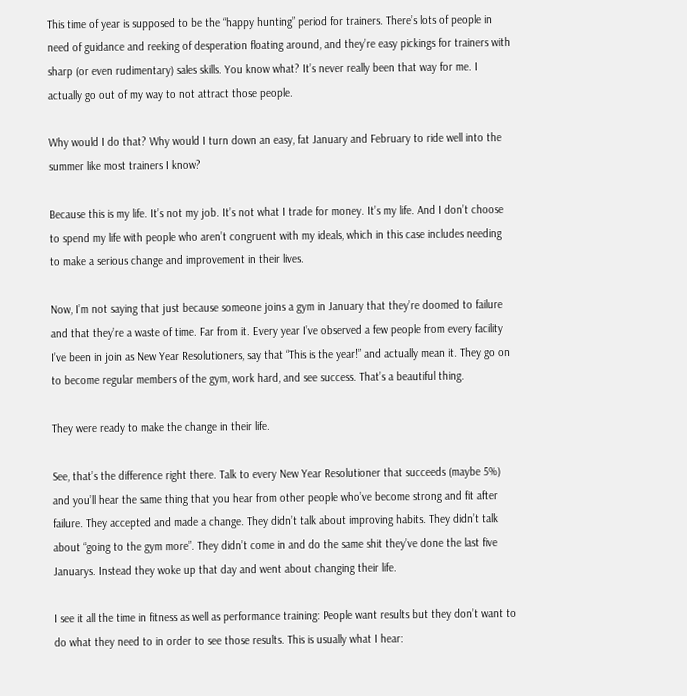This time of year is supposed to be the “happy hunting” period for trainers. There’s lots of people in need of guidance and reeking of desperation floating around, and they’re easy pickings for trainers with sharp (or even rudimentary) sales skills. You know what? It’s never really been that way for me. I actually go out of my way to not attract those people.

Why would I do that? Why would I turn down an easy, fat January and February to ride well into the summer like most trainers I know?

Because this is my life. It’s not my job. It’s not what I trade for money. It’s my life. And I don’t choose to spend my life with people who aren’t congruent with my ideals, which in this case includes needing to make a serious change and improvement in their lives.

Now, I’m not saying that just because someone joins a gym in January that they’re doomed to failure and that they’re a waste of time. Far from it. Every year I’ve observed a few people from every facility I’ve been in join as New Year Resolutioners, say that “This is the year!” and actually mean it. They go on to become regular members of the gym, work hard, and see success. That’s a beautiful thing.

They were ready to make the change in their life.

See, that’s the difference right there. Talk to every New Year Resolutioner that succeeds (maybe 5%) and you’ll hear the same thing that you hear from other people who’ve become strong and fit after failure. They accepted and made a change. They didn’t talk about improving habits. They didn’t talk about “going to the gym more”. They didn’t come in and do the same shit they’ve done the last five Januarys. Instead they woke up that day and went about changing their life.

I see it all the time in fitness as well as performance training: People want results but they don’t want to do what they need to in order to see those results. This is usually what I hear: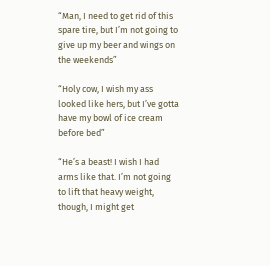“Man, I need to get rid of this spare tire, but I’m not going to give up my beer and wings on the weekends”

“Holy cow, I wish my ass looked like hers, but I’ve gotta have my bowl of ice cream before bed”

“He’s a beast! I wish I had arms like that. I’m not going to lift that heavy weight, though, I might get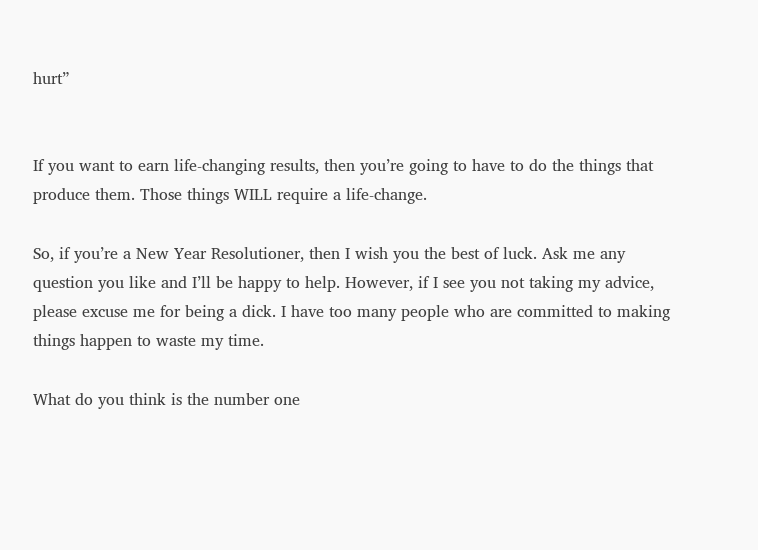hurt”


If you want to earn life-changing results, then you’re going to have to do the things that produce them. Those things WILL require a life-change.

So, if you’re a New Year Resolutioner, then I wish you the best of luck. Ask me any question you like and I’ll be happy to help. However, if I see you not taking my advice, please excuse me for being a dick. I have too many people who are committed to making things happen to waste my time.

What do you think is the number one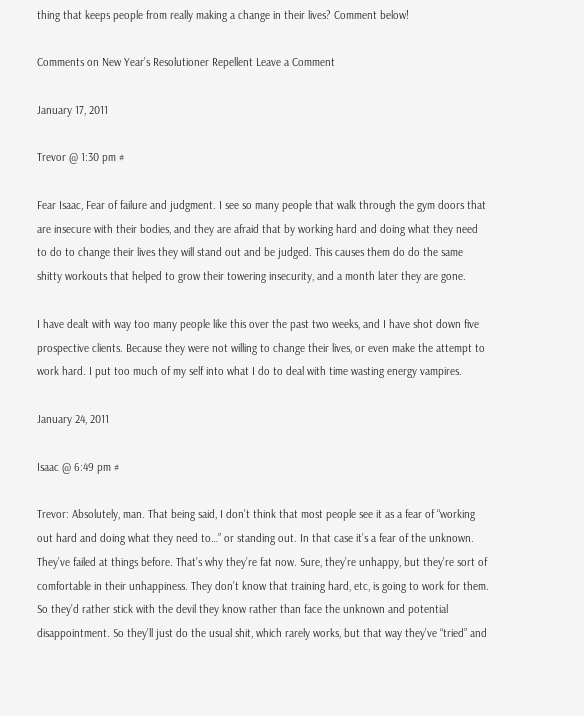thing that keeps people from really making a change in their lives? Comment below!

Comments on New Year’s Resolutioner Repellent Leave a Comment

January 17, 2011

Trevor @ 1:30 pm #

Fear Isaac, Fear of failure and judgment. I see so many people that walk through the gym doors that are insecure with their bodies, and they are afraid that by working hard and doing what they need to do to change their lives they will stand out and be judged. This causes them do do the same shitty workouts that helped to grow their towering insecurity, and a month later they are gone.

I have dealt with way too many people like this over the past two weeks, and I have shot down five prospective clients. Because they were not willing to change their lives, or even make the attempt to work hard. I put too much of my self into what I do to deal with time wasting energy vampires.

January 24, 2011

Isaac @ 6:49 pm #

Trevor: Absolutely, man. That being said, I don’t think that most people see it as a fear of “working out hard and doing what they need to…” or standing out. In that case it’s a fear of the unknown. They’ve failed at things before. That’s why they’re fat now. Sure, they’re unhappy, but they’re sort of comfortable in their unhappiness. They don’t know that training hard, etc, is going to work for them. So they’d rather stick with the devil they know rather than face the unknown and potential disappointment. So they’ll just do the usual shit, which rarely works, but that way they’ve “tried” and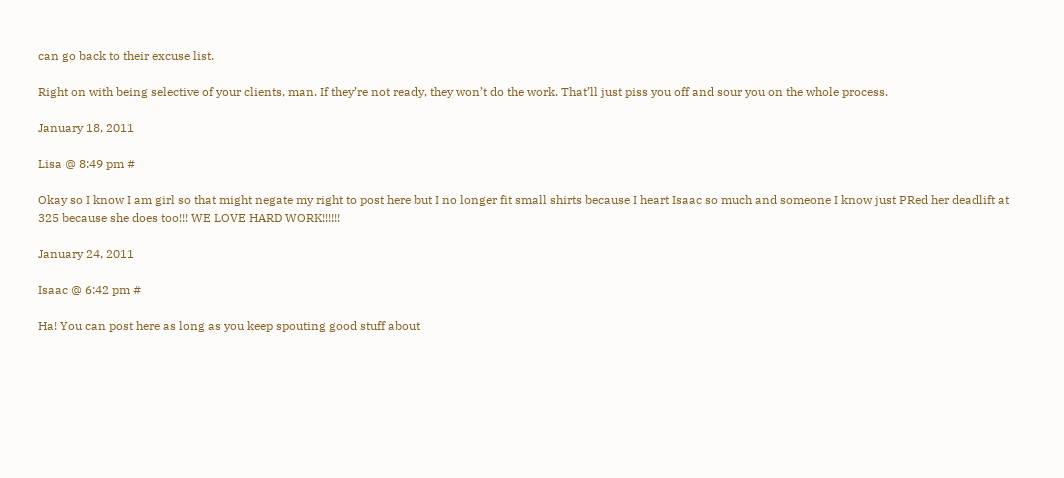can go back to their excuse list.

Right on with being selective of your clients, man. If they’re not ready, they won’t do the work. That’ll just piss you off and sour you on the whole process.

January 18, 2011

Lisa @ 8:49 pm #

Okay so I know I am girl so that might negate my right to post here but I no longer fit small shirts because I heart Isaac so much and someone I know just PRed her deadlift at 325 because she does too!!! WE LOVE HARD WORK!!!!!!

January 24, 2011

Isaac @ 6:42 pm #

Ha! You can post here as long as you keep spouting good stuff about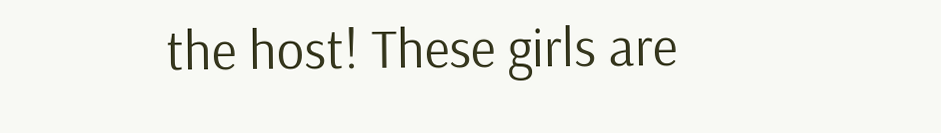the host! These girls are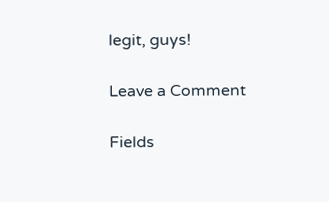legit, guys!

Leave a Comment

Fields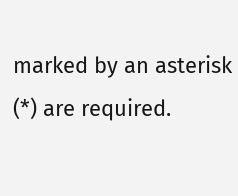marked by an asterisk (*) are required.